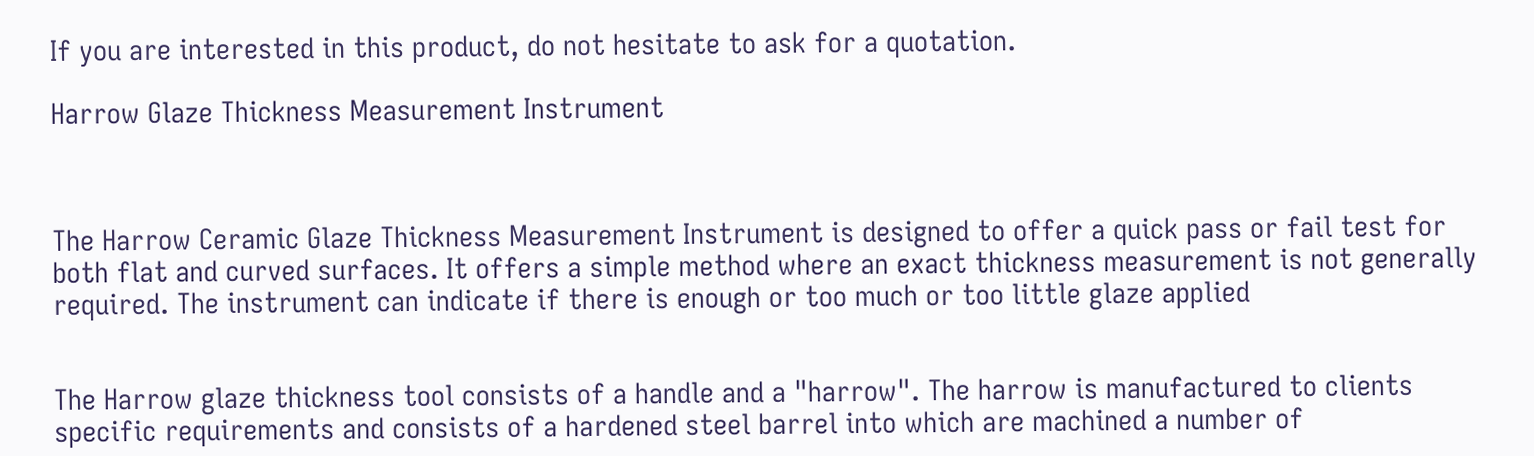If you are interested in this product, do not hesitate to ask for a quotation.

Harrow Glaze Thickness Measurement Instrument



The Harrow Ceramic Glaze Thickness Measurement Instrument is designed to offer a quick pass or fail test for both flat and curved surfaces. It offers a simple method where an exact thickness measurement is not generally required. The instrument can indicate if there is enough or too much or too little glaze applied


The Harrow glaze thickness tool consists of a handle and a "harrow". The harrow is manufactured to clients specific requirements and consists of a hardened steel barrel into which are machined a number of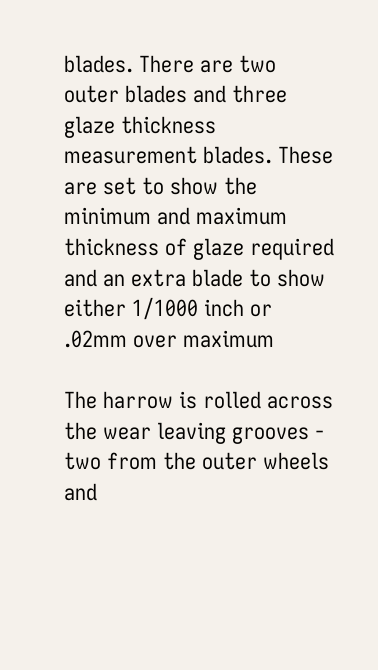blades. There are two outer blades and three glaze thickness measurement blades. These are set to show the minimum and maximum thickness of glaze required and an extra blade to show either 1/1000 inch or .02mm over maximum

The harrow is rolled across the wear leaving grooves - two from the outer wheels and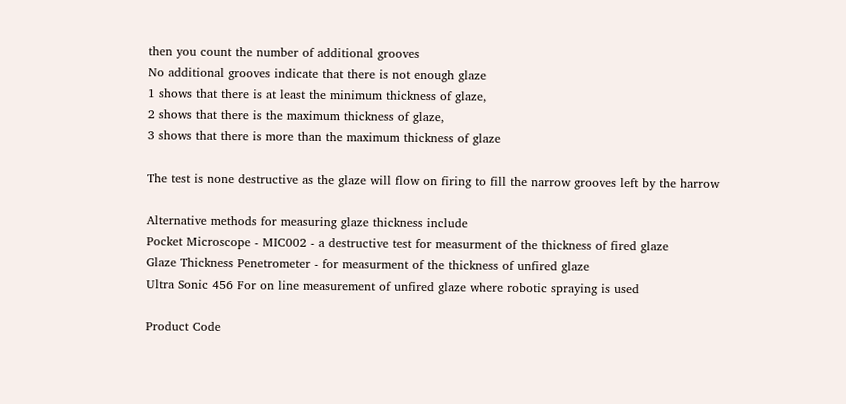then you count the number of additional grooves
No additional grooves indicate that there is not enough glaze
1 shows that there is at least the minimum thickness of glaze,
2 shows that there is the maximum thickness of glaze,
3 shows that there is more than the maximum thickness of glaze

The test is none destructive as the glaze will flow on firing to fill the narrow grooves left by the harrow

Alternative methods for measuring glaze thickness include
Pocket Microscope - MIC002 - a destructive test for measurment of the thickness of fired glaze
Glaze Thickness Penetrometer - for measurment of the thickness of unfired glaze
Ultra Sonic 456 For on line measurement of unfired glaze where robotic spraying is used

Product Code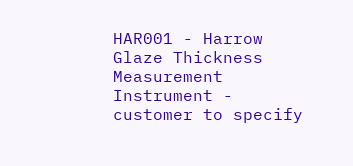HAR001 - Harrow Glaze Thickness Measurement Instrument - customer to specify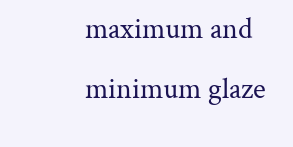maximum and minimum glaze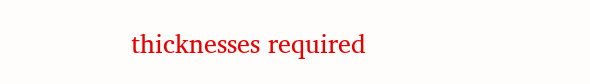thicknesses required